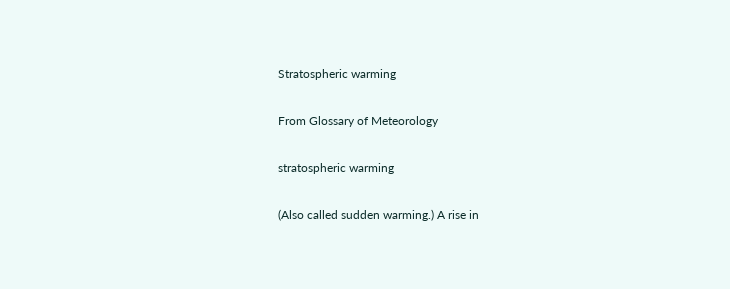Stratospheric warming

From Glossary of Meteorology

stratospheric warming

(Also called sudden warming.) A rise in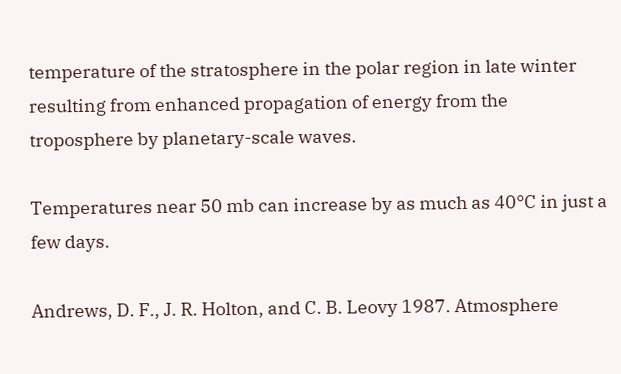temperature of the stratosphere in the polar region in late winter resulting from enhanced propagation of energy from the troposphere by planetary-scale waves.

Temperatures near 50 mb can increase by as much as 40°C in just a few days.

Andrews, D. F., J. R. Holton, and C. B. Leovy 1987. Atmosphere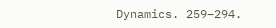Dynamics. 259–294.